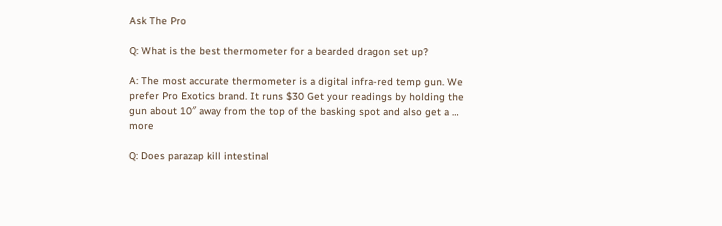Ask The Pro

Q: What is the best thermometer for a bearded dragon set up?

A: The most accurate thermometer is a digital infra-red temp gun. We prefer Pro Exotics brand. It runs $30 Get your readings by holding the gun about 10″ away from the top of the basking spot and also get a … more

Q: Does parazap kill intestinal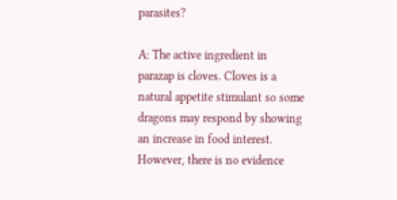parasites?

A: The active ingredient in parazap is cloves. Cloves is a natural appetite stimulant so some dragons may respond by showing an increase in food interest. However, there is no evidence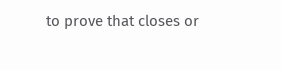to prove that closes or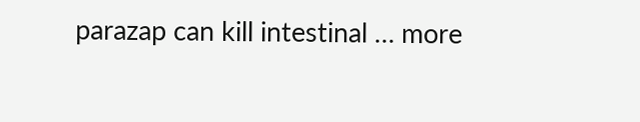parazap can kill intestinal … more